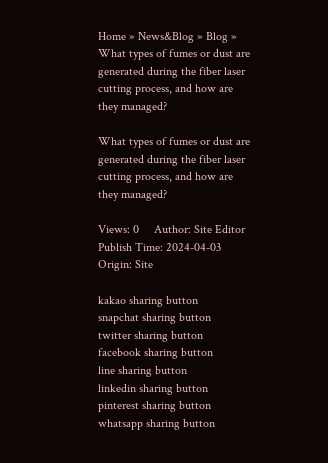Home » News&Blog » Blog » What types of fumes or dust are generated during the fiber laser cutting process, and how are they managed?

What types of fumes or dust are generated during the fiber laser cutting process, and how are they managed?

Views: 0     Author: Site Editor     Publish Time: 2024-04-03      Origin: Site

kakao sharing button
snapchat sharing button
twitter sharing button
facebook sharing button
line sharing button
linkedin sharing button
pinterest sharing button
whatsapp sharing button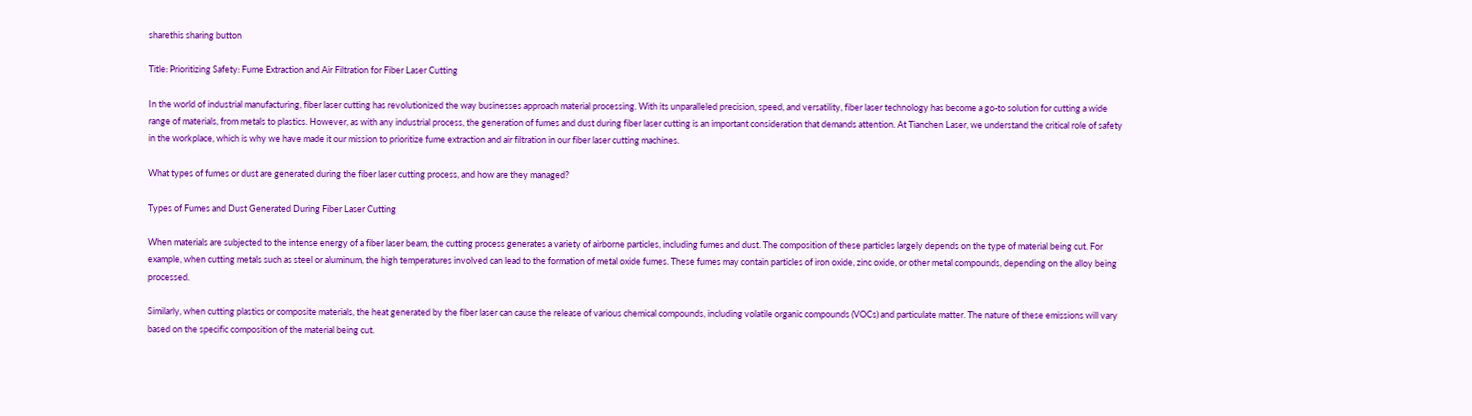sharethis sharing button

Title: Prioritizing Safety: Fume Extraction and Air Filtration for Fiber Laser Cutting

In the world of industrial manufacturing, fiber laser cutting has revolutionized the way businesses approach material processing. With its unparalleled precision, speed, and versatility, fiber laser technology has become a go-to solution for cutting a wide range of materials, from metals to plastics. However, as with any industrial process, the generation of fumes and dust during fiber laser cutting is an important consideration that demands attention. At Tianchen Laser, we understand the critical role of safety in the workplace, which is why we have made it our mission to prioritize fume extraction and air filtration in our fiber laser cutting machines.

What types of fumes or dust are generated during the fiber laser cutting process, and how are they managed?

Types of Fumes and Dust Generated During Fiber Laser Cutting

When materials are subjected to the intense energy of a fiber laser beam, the cutting process generates a variety of airborne particles, including fumes and dust. The composition of these particles largely depends on the type of material being cut. For example, when cutting metals such as steel or aluminum, the high temperatures involved can lead to the formation of metal oxide fumes. These fumes may contain particles of iron oxide, zinc oxide, or other metal compounds, depending on the alloy being processed.

Similarly, when cutting plastics or composite materials, the heat generated by the fiber laser can cause the release of various chemical compounds, including volatile organic compounds (VOCs) and particulate matter. The nature of these emissions will vary based on the specific composition of the material being cut.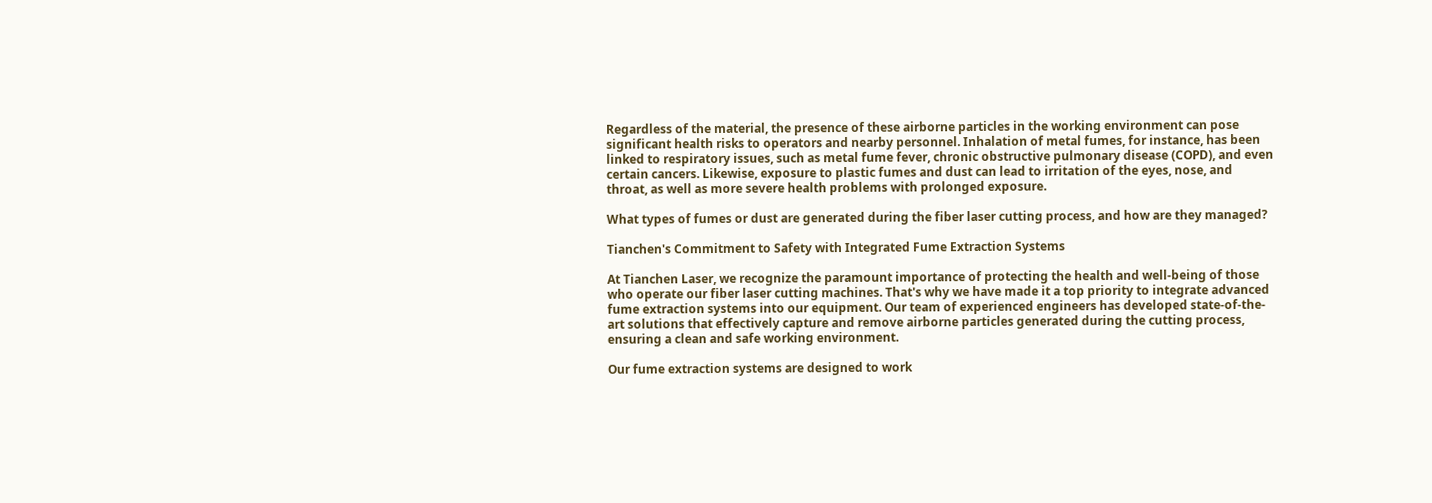Regardless of the material, the presence of these airborne particles in the working environment can pose significant health risks to operators and nearby personnel. Inhalation of metal fumes, for instance, has been linked to respiratory issues, such as metal fume fever, chronic obstructive pulmonary disease (COPD), and even certain cancers. Likewise, exposure to plastic fumes and dust can lead to irritation of the eyes, nose, and throat, as well as more severe health problems with prolonged exposure.

What types of fumes or dust are generated during the fiber laser cutting process, and how are they managed?

Tianchen's Commitment to Safety with Integrated Fume Extraction Systems

At Tianchen Laser, we recognize the paramount importance of protecting the health and well-being of those who operate our fiber laser cutting machines. That's why we have made it a top priority to integrate advanced fume extraction systems into our equipment. Our team of experienced engineers has developed state-of-the-art solutions that effectively capture and remove airborne particles generated during the cutting process, ensuring a clean and safe working environment.

Our fume extraction systems are designed to work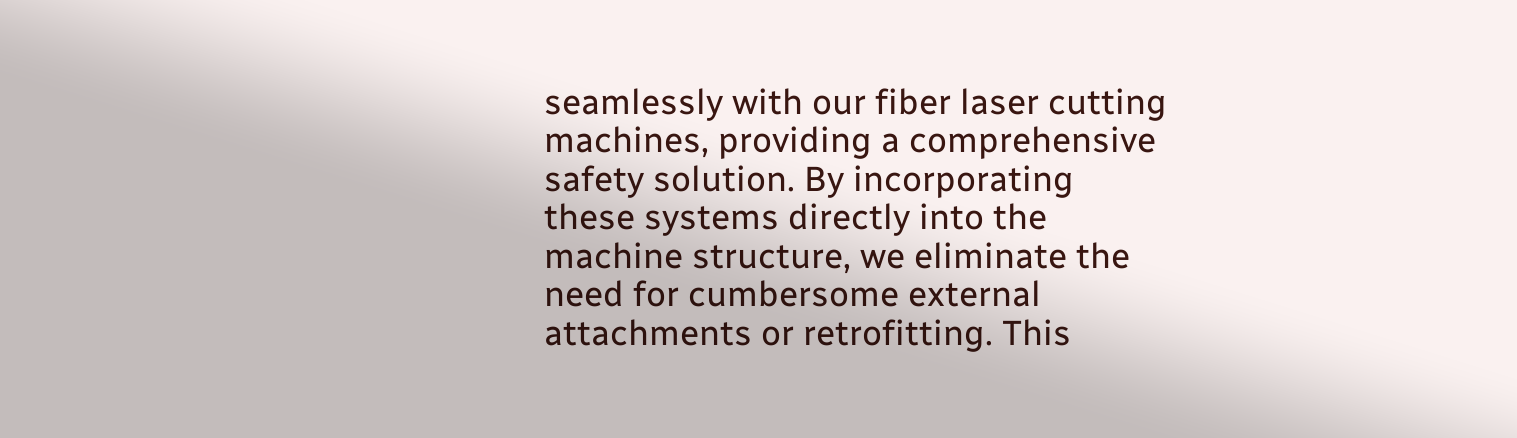seamlessly with our fiber laser cutting machines, providing a comprehensive safety solution. By incorporating these systems directly into the machine structure, we eliminate the need for cumbersome external attachments or retrofitting. This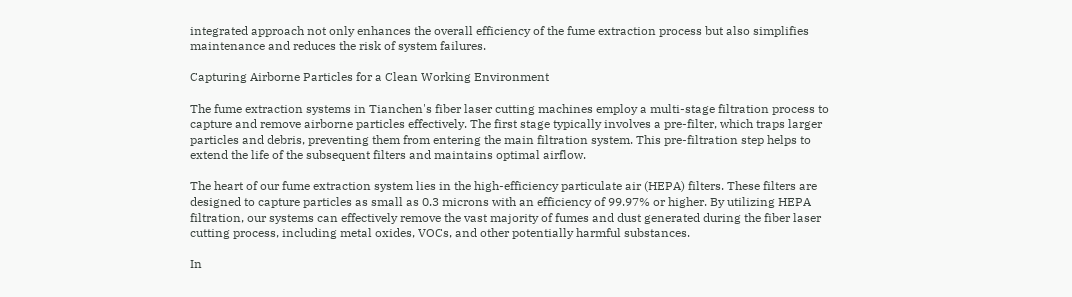integrated approach not only enhances the overall efficiency of the fume extraction process but also simplifies maintenance and reduces the risk of system failures.

Capturing Airborne Particles for a Clean Working Environment

The fume extraction systems in Tianchen's fiber laser cutting machines employ a multi-stage filtration process to capture and remove airborne particles effectively. The first stage typically involves a pre-filter, which traps larger particles and debris, preventing them from entering the main filtration system. This pre-filtration step helps to extend the life of the subsequent filters and maintains optimal airflow.

The heart of our fume extraction system lies in the high-efficiency particulate air (HEPA) filters. These filters are designed to capture particles as small as 0.3 microns with an efficiency of 99.97% or higher. By utilizing HEPA filtration, our systems can effectively remove the vast majority of fumes and dust generated during the fiber laser cutting process, including metal oxides, VOCs, and other potentially harmful substances.

In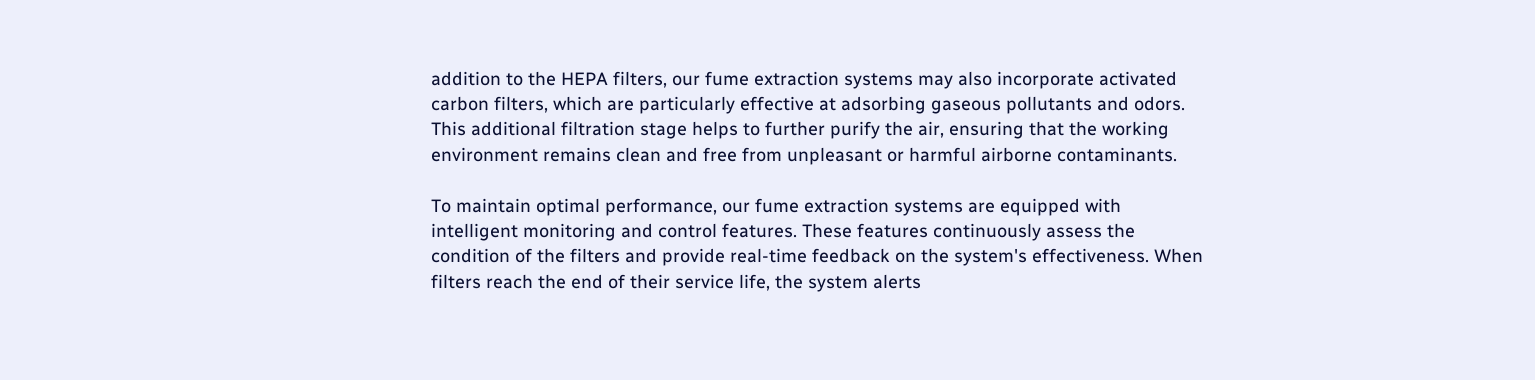addition to the HEPA filters, our fume extraction systems may also incorporate activated carbon filters, which are particularly effective at adsorbing gaseous pollutants and odors. This additional filtration stage helps to further purify the air, ensuring that the working environment remains clean and free from unpleasant or harmful airborne contaminants.

To maintain optimal performance, our fume extraction systems are equipped with intelligent monitoring and control features. These features continuously assess the condition of the filters and provide real-time feedback on the system's effectiveness. When filters reach the end of their service life, the system alerts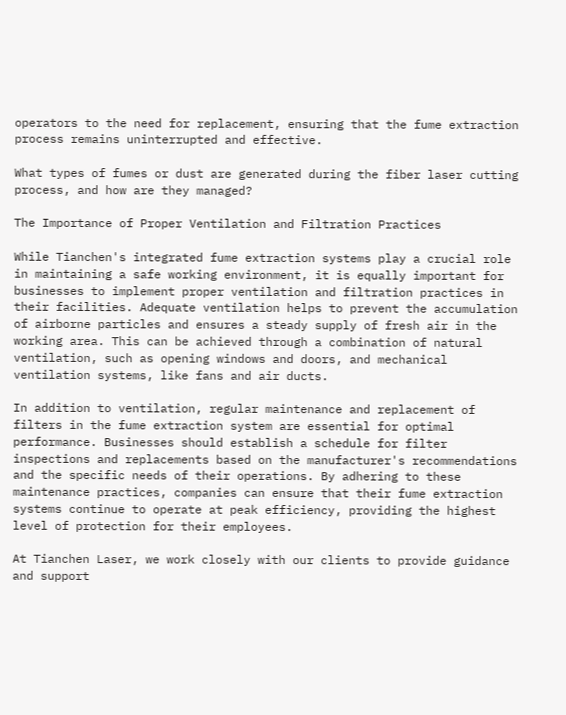operators to the need for replacement, ensuring that the fume extraction process remains uninterrupted and effective.

What types of fumes or dust are generated during the fiber laser cutting process, and how are they managed?

The Importance of Proper Ventilation and Filtration Practices

While Tianchen's integrated fume extraction systems play a crucial role in maintaining a safe working environment, it is equally important for businesses to implement proper ventilation and filtration practices in their facilities. Adequate ventilation helps to prevent the accumulation of airborne particles and ensures a steady supply of fresh air in the working area. This can be achieved through a combination of natural ventilation, such as opening windows and doors, and mechanical ventilation systems, like fans and air ducts.

In addition to ventilation, regular maintenance and replacement of filters in the fume extraction system are essential for optimal performance. Businesses should establish a schedule for filter inspections and replacements based on the manufacturer's recommendations and the specific needs of their operations. By adhering to these maintenance practices, companies can ensure that their fume extraction systems continue to operate at peak efficiency, providing the highest level of protection for their employees.

At Tianchen Laser, we work closely with our clients to provide guidance and support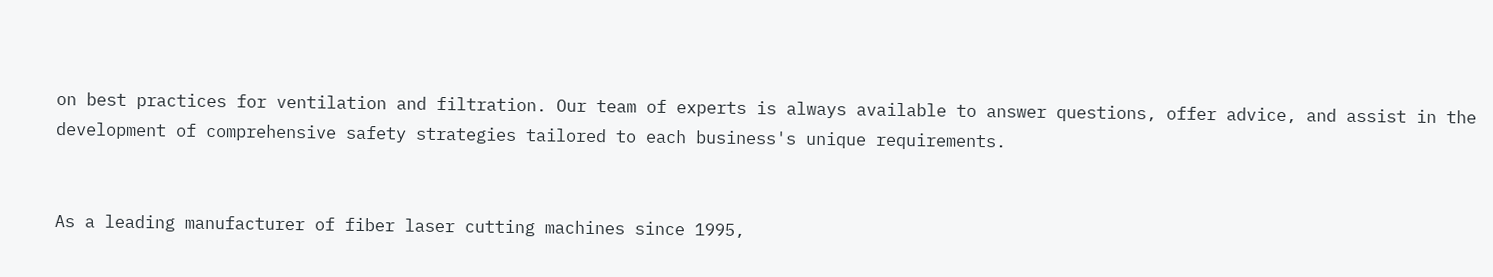on best practices for ventilation and filtration. Our team of experts is always available to answer questions, offer advice, and assist in the development of comprehensive safety strategies tailored to each business's unique requirements.


As a leading manufacturer of fiber laser cutting machines since 1995,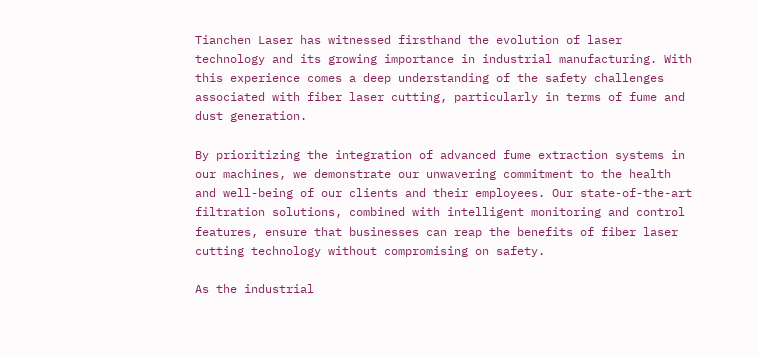Tianchen Laser has witnessed firsthand the evolution of laser technology and its growing importance in industrial manufacturing. With this experience comes a deep understanding of the safety challenges associated with fiber laser cutting, particularly in terms of fume and dust generation.

By prioritizing the integration of advanced fume extraction systems in our machines, we demonstrate our unwavering commitment to the health and well-being of our clients and their employees. Our state-of-the-art filtration solutions, combined with intelligent monitoring and control features, ensure that businesses can reap the benefits of fiber laser cutting technology without compromising on safety.

As the industrial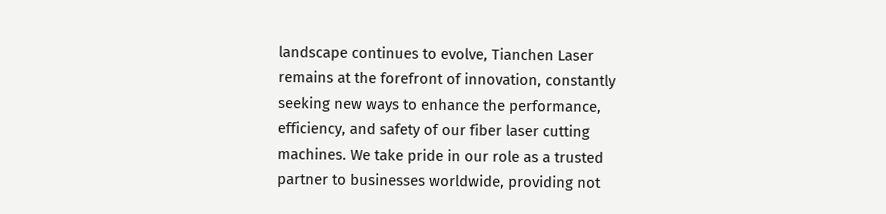landscape continues to evolve, Tianchen Laser remains at the forefront of innovation, constantly seeking new ways to enhance the performance, efficiency, and safety of our fiber laser cutting machines. We take pride in our role as a trusted partner to businesses worldwide, providing not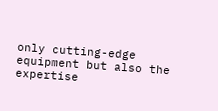only cutting-edge equipment but also the expertise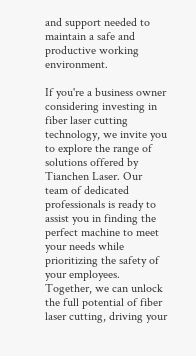and support needed to maintain a safe and productive working environment.

If you're a business owner considering investing in fiber laser cutting technology, we invite you to explore the range of solutions offered by Tianchen Laser. Our team of dedicated professionals is ready to assist you in finding the perfect machine to meet your needs while prioritizing the safety of your employees. Together, we can unlock the full potential of fiber laser cutting, driving your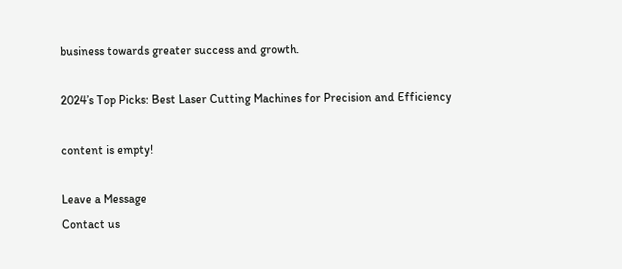business towards greater success and growth.

2024’s Top Picks: Best Laser Cutting Machines for Precision and Efficiency

content is empty!

Leave a Message
Contact us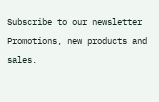Subscribe to our newsletter
Promotions, new products and sales.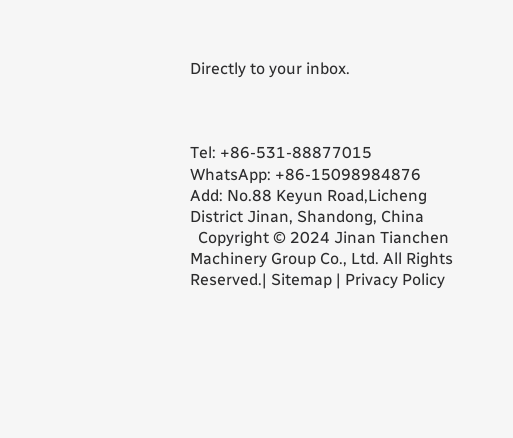Directly to your inbox.



Tel: +86-531-88877015
WhatsApp: +86-15098984876
Add: No.88 Keyun Road,Licheng District Jinan, Shandong, China
  Copyright © 2024 Jinan Tianchen Machinery Group Co., Ltd. All Rights Reserved.| Sitemap | Privacy Policy